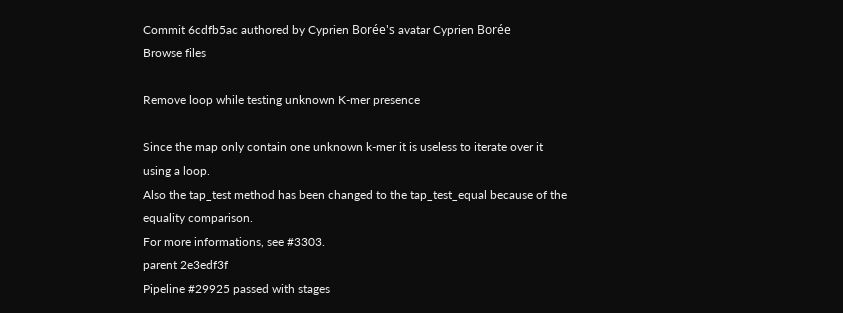Commit 6cdfb5ac authored by Cyprien Borée's avatar Cyprien Borée
Browse files

Remove loop while testing unknown K-mer presence

Since the map only contain one unknown k-mer it is useless to iterate over it
using a loop.
Also the tap_test method has been changed to the tap_test_equal because of the
equality comparison.
For more informations, see #3303.
parent 2e3edf3f
Pipeline #29925 passed with stages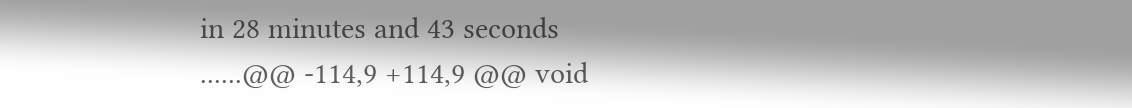in 28 minutes and 43 seconds
......@@ -114,9 +114,9 @@ void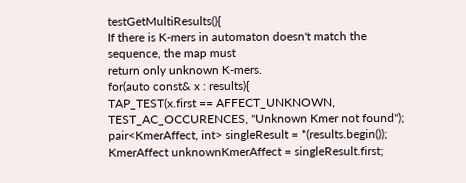testGetMultiResults(){
If there is K-mers in automaton doesn't match the sequence, the map must
return only unknown K-mers.
for(auto const& x : results){
TAP_TEST(x.first == AFFECT_UNKNOWN, TEST_AC_OCCURENCES, "Unknown Kmer not found");
pair<KmerAffect, int> singleResult = *(results.begin());
KmerAffect unknownKmerAffect = singleResult.first;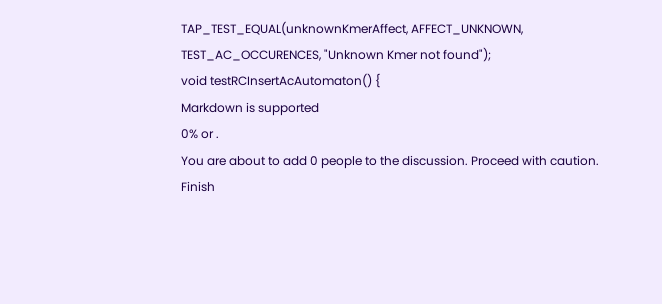TAP_TEST_EQUAL(unknownKmerAffect, AFFECT_UNKNOWN, TEST_AC_OCCURENCES, "Unknown Kmer not found");
void testRCInsertAcAutomaton() {
Markdown is supported
0% or .
You are about to add 0 people to the discussion. Proceed with caution.
Finish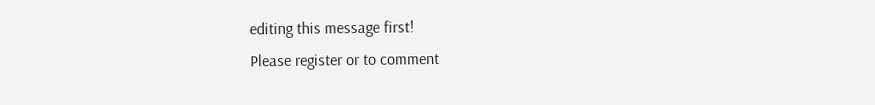editing this message first!
Please register or to comment